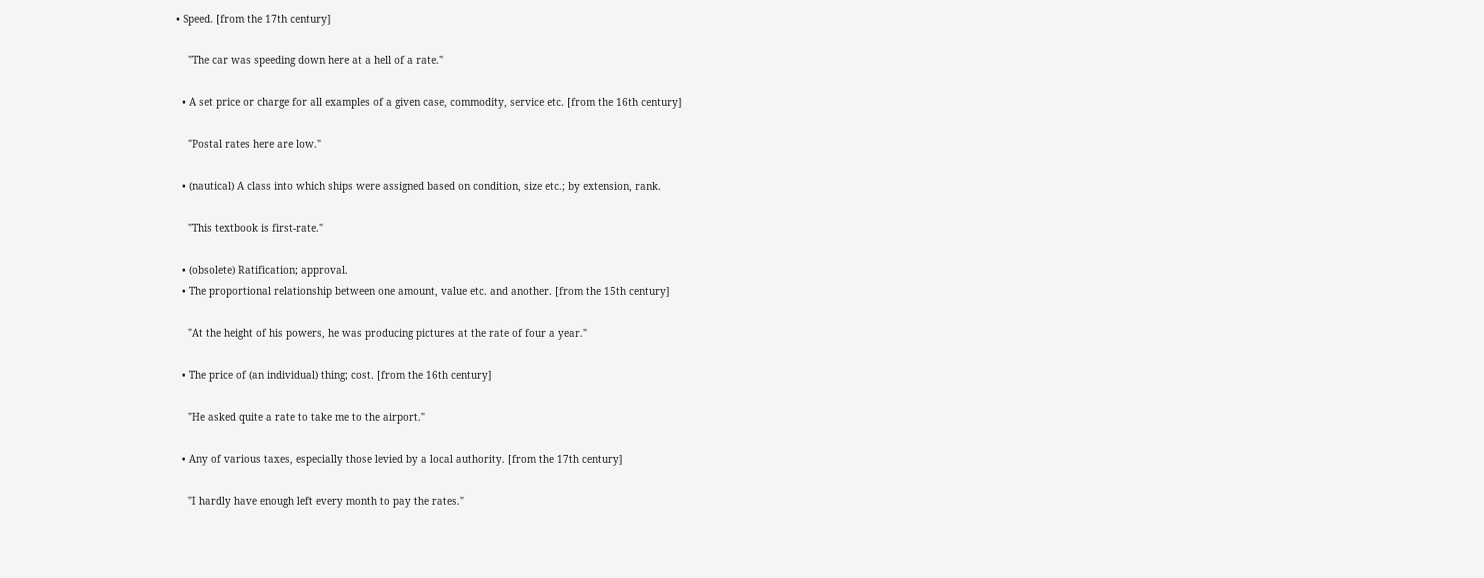• Speed. [from the 17th century]

    "The car was speeding down here at a hell of a rate."

  • A set price or charge for all examples of a given case, commodity, service etc. [from the 16th century]

    "Postal rates here are low."

  • (nautical) A class into which ships were assigned based on condition, size etc.; by extension, rank.

    "This textbook is first-rate."

  • (obsolete) Ratification; approval.
  • The proportional relationship between one amount, value etc. and another. [from the 15th century]

    "At the height of his powers, he was producing pictures at the rate of four a year."

  • The price of (an individual) thing; cost. [from the 16th century]

    "He asked quite a rate to take me to the airport."

  • Any of various taxes, especially those levied by a local authority. [from the 17th century]

    "I hardly have enough left every month to pay the rates."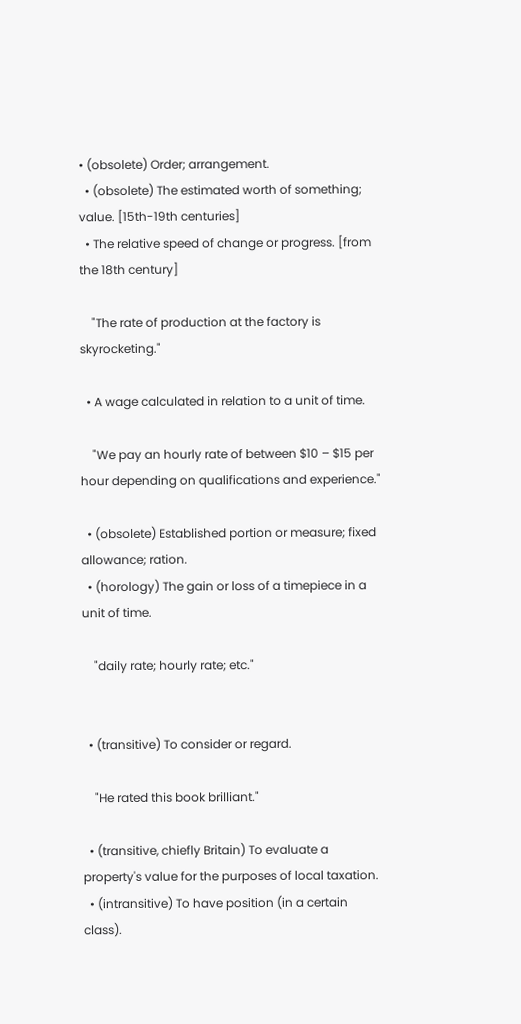• (obsolete) Order; arrangement.
  • (obsolete) The estimated worth of something; value. [15th-19th centuries]
  • The relative speed of change or progress. [from the 18th century]

    "The rate of production at the factory is skyrocketing."

  • A wage calculated in relation to a unit of time.

    "We pay an hourly rate of between $10 – $15 per hour depending on qualifications and experience."

  • (obsolete) Established portion or measure; fixed allowance; ration.
  • (horology) The gain or loss of a timepiece in a unit of time.

    "daily rate; hourly rate; etc."


  • (transitive) To consider or regard.

    "He rated this book brilliant."

  • (transitive, chiefly Britain) To evaluate a property's value for the purposes of local taxation.
  • (intransitive) To have position (in a certain class).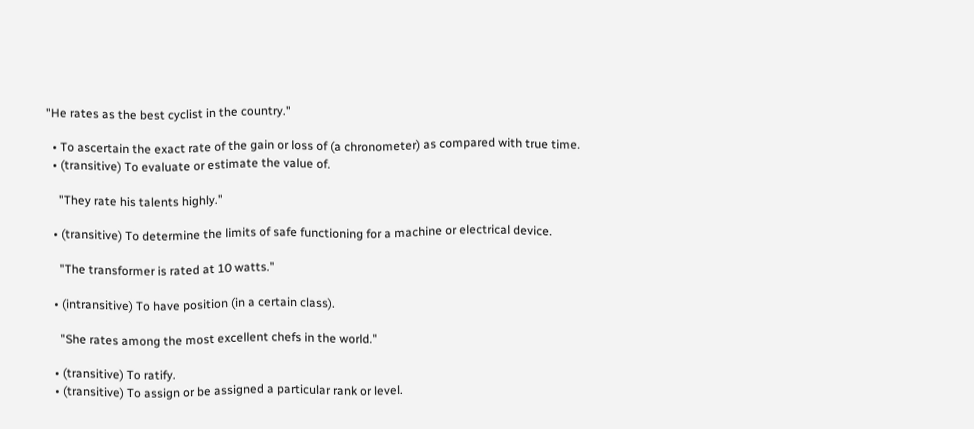"He rates as the best cyclist in the country."

  • To ascertain the exact rate of the gain or loss of (a chronometer) as compared with true time.
  • (transitive) To evaluate or estimate the value of.

    "They rate his talents highly."

  • (transitive) To determine the limits of safe functioning for a machine or electrical device.

    "The transformer is rated at 10 watts."

  • (intransitive) To have position (in a certain class).

    "She rates among the most excellent chefs in the world."

  • (transitive) To ratify.
  • (transitive) To assign or be assigned a particular rank or level.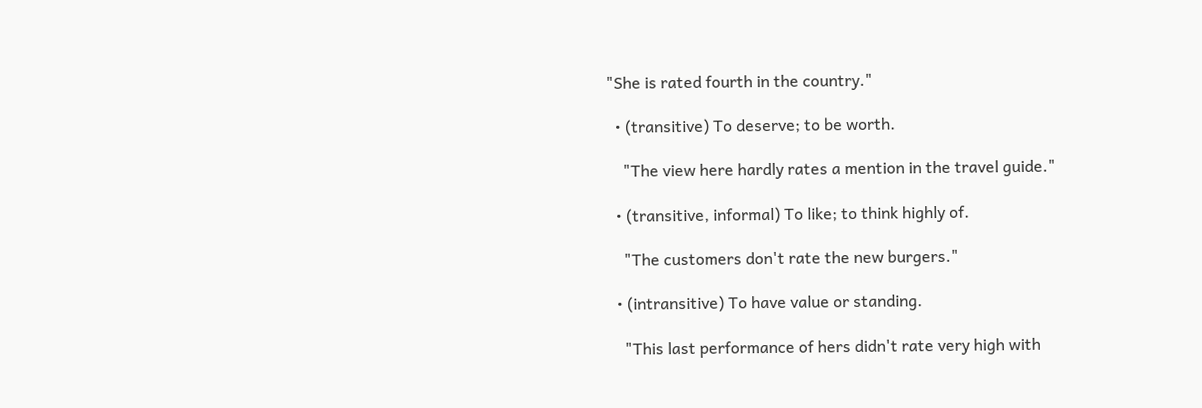"She is rated fourth in the country."

  • (transitive) To deserve; to be worth.

    "The view here hardly rates a mention in the travel guide."

  • (transitive, informal) To like; to think highly of.

    "The customers don't rate the new burgers."

  • (intransitive) To have value or standing.

    "This last performance of hers didn't rate very high with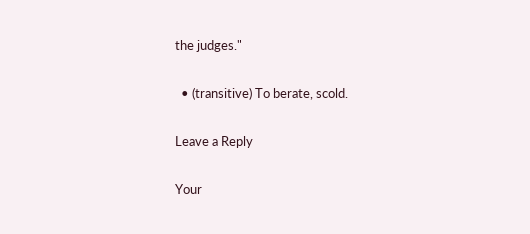the judges."

  • (transitive) To berate, scold.

Leave a Reply

Your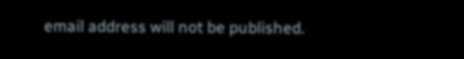email address will not be published.